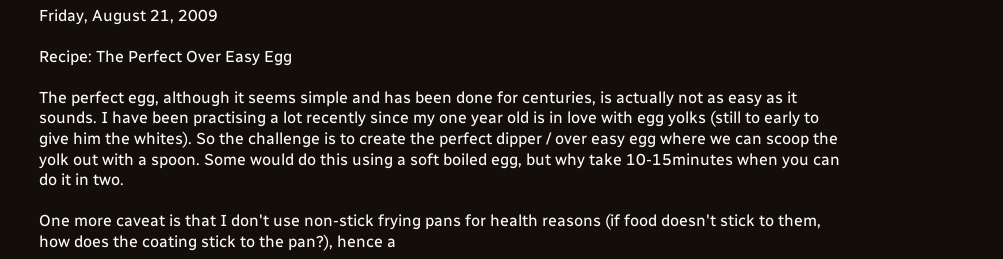Friday, August 21, 2009

Recipe: The Perfect Over Easy Egg

The perfect egg, although it seems simple and has been done for centuries, is actually not as easy as it sounds. I have been practising a lot recently since my one year old is in love with egg yolks (still to early to give him the whites). So the challenge is to create the perfect dipper / over easy egg where we can scoop the yolk out with a spoon. Some would do this using a soft boiled egg, but why take 10-15minutes when you can do it in two.

One more caveat is that I don't use non-stick frying pans for health reasons (if food doesn't stick to them, how does the coating stick to the pan?), hence a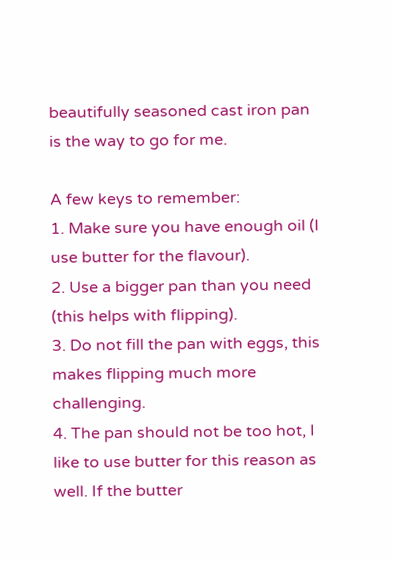beautifully seasoned cast iron pan is the way to go for me.

A few keys to remember:
1. Make sure you have enough oil (I use butter for the flavour).
2. Use a bigger pan than you need (this helps with flipping).
3. Do not fill the pan with eggs, this makes flipping much more challenging.
4. The pan should not be too hot, I like to use butter for this reason as well. If the butter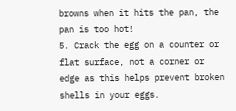browns when it hits the pan, the pan is too hot!
5. Crack the egg on a counter or flat surface, not a corner or edge as this helps prevent broken shells in your eggs.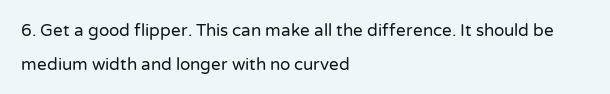6. Get a good flipper. This can make all the difference. It should be medium width and longer with no curved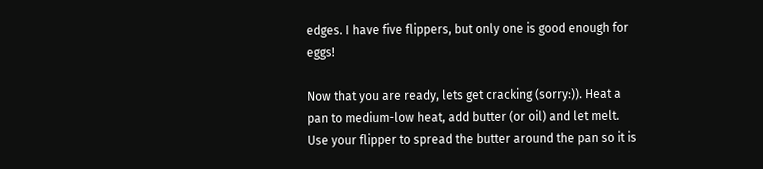edges. I have five flippers, but only one is good enough for eggs!

Now that you are ready, lets get cracking (sorry:)). Heat a pan to medium-low heat, add butter (or oil) and let melt. Use your flipper to spread the butter around the pan so it is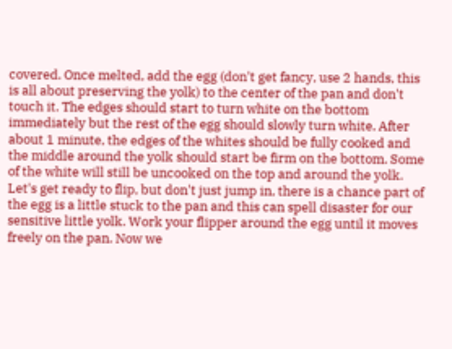covered. Once melted, add the egg (don't get fancy, use 2 hands, this is all about preserving the yolk) to the center of the pan and don't touch it. The edges should start to turn white on the bottom immediately but the rest of the egg should slowly turn white. After about 1 minute, the edges of the whites should be fully cooked and the middle around the yolk should start be firm on the bottom. Some of the white will still be uncooked on the top and around the yolk. Let's get ready to flip, but don't just jump in, there is a chance part of the egg is a little stuck to the pan and this can spell disaster for our sensitive little yolk. Work your flipper around the egg until it moves freely on the pan. Now we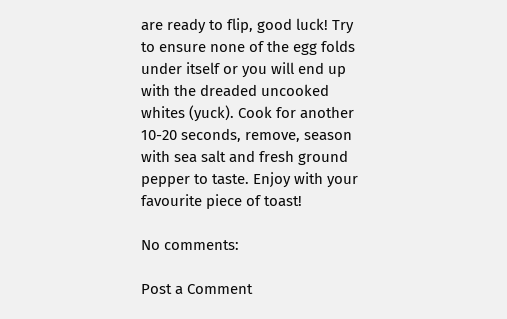are ready to flip, good luck! Try to ensure none of the egg folds under itself or you will end up with the dreaded uncooked whites (yuck). Cook for another 10-20 seconds, remove, season with sea salt and fresh ground pepper to taste. Enjoy with your favourite piece of toast!

No comments:

Post a Comment